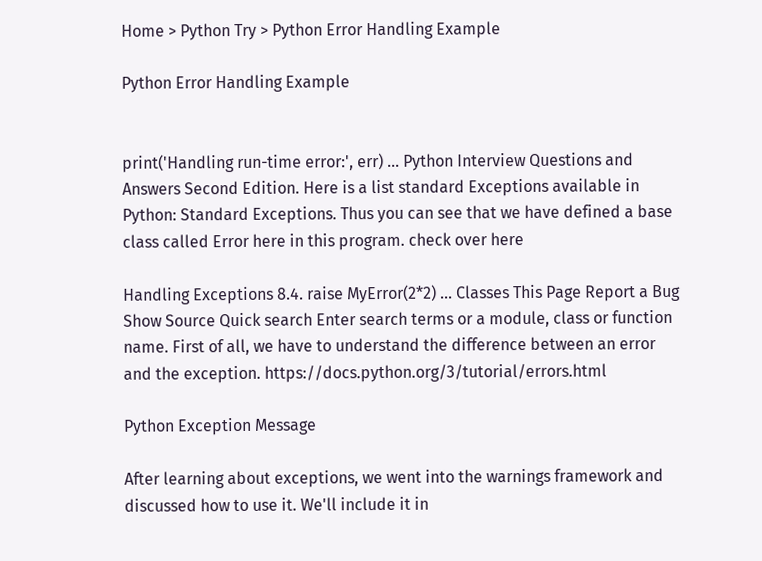Home > Python Try > Python Error Handling Example

Python Error Handling Example


print('Handling run-time error:', err) ... Python Interview Questions and Answers Second Edition. Here is a list standard Exceptions available in Python: Standard Exceptions. Thus you can see that we have defined a base class called Error here in this program. check over here

Handling Exceptions 8.4. raise MyError(2*2) ... Classes This Page Report a Bug Show Source Quick search Enter search terms or a module, class or function name. First of all, we have to understand the difference between an error and the exception. https://docs.python.org/3/tutorial/errors.html

Python Exception Message

After learning about exceptions, we went into the warnings framework and discussed how to use it. We'll include it in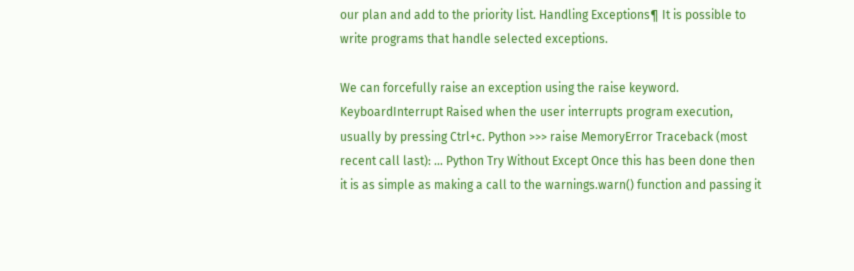our plan and add to the priority list. Handling Exceptions¶ It is possible to write programs that handle selected exceptions.

We can forcefully raise an exception using the raise keyword. KeyboardInterrupt Raised when the user interrupts program execution, usually by pressing Ctrl+c. Python >>> raise MemoryError Traceback (most recent call last): ... Python Try Without Except Once this has been done then it is as simple as making a call to the warnings.warn() function and passing it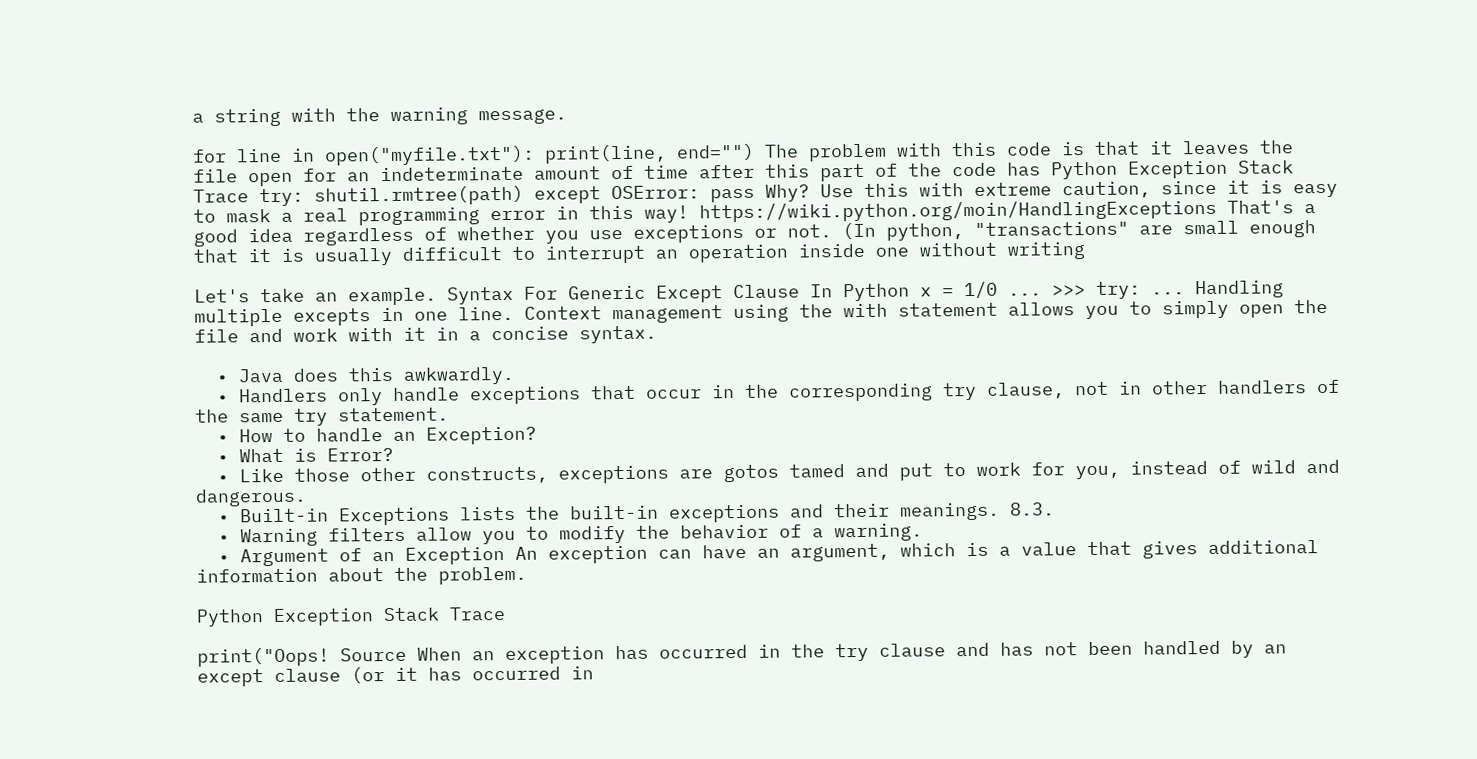a string with the warning message.

for line in open("myfile.txt"): print(line, end="") The problem with this code is that it leaves the file open for an indeterminate amount of time after this part of the code has Python Exception Stack Trace try: shutil.rmtree(path) except OSError: pass Why? Use this with extreme caution, since it is easy to mask a real programming error in this way! https://wiki.python.org/moin/HandlingExceptions That's a good idea regardless of whether you use exceptions or not. (In python, "transactions" are small enough that it is usually difficult to interrupt an operation inside one without writing

Let's take an example. Syntax For Generic Except Clause In Python x = 1/0 ... >>> try: ... Handling multiple excepts in one line. Context management using the with statement allows you to simply open the file and work with it in a concise syntax.

  • Java does this awkwardly.
  • Handlers only handle exceptions that occur in the corresponding try clause, not in other handlers of the same try statement.
  • How to handle an Exception?
  • What is Error?
  • Like those other constructs, exceptions are gotos tamed and put to work for you, instead of wild and dangerous.
  • Built-in Exceptions lists the built-in exceptions and their meanings. 8.3.
  • Warning filters allow you to modify the behavior of a warning.
  • Argument of an Exception An exception can have an argument, which is a value that gives additional information about the problem.

Python Exception Stack Trace

print("Oops! Source When an exception has occurred in the try clause and has not been handled by an except clause (or it has occurred in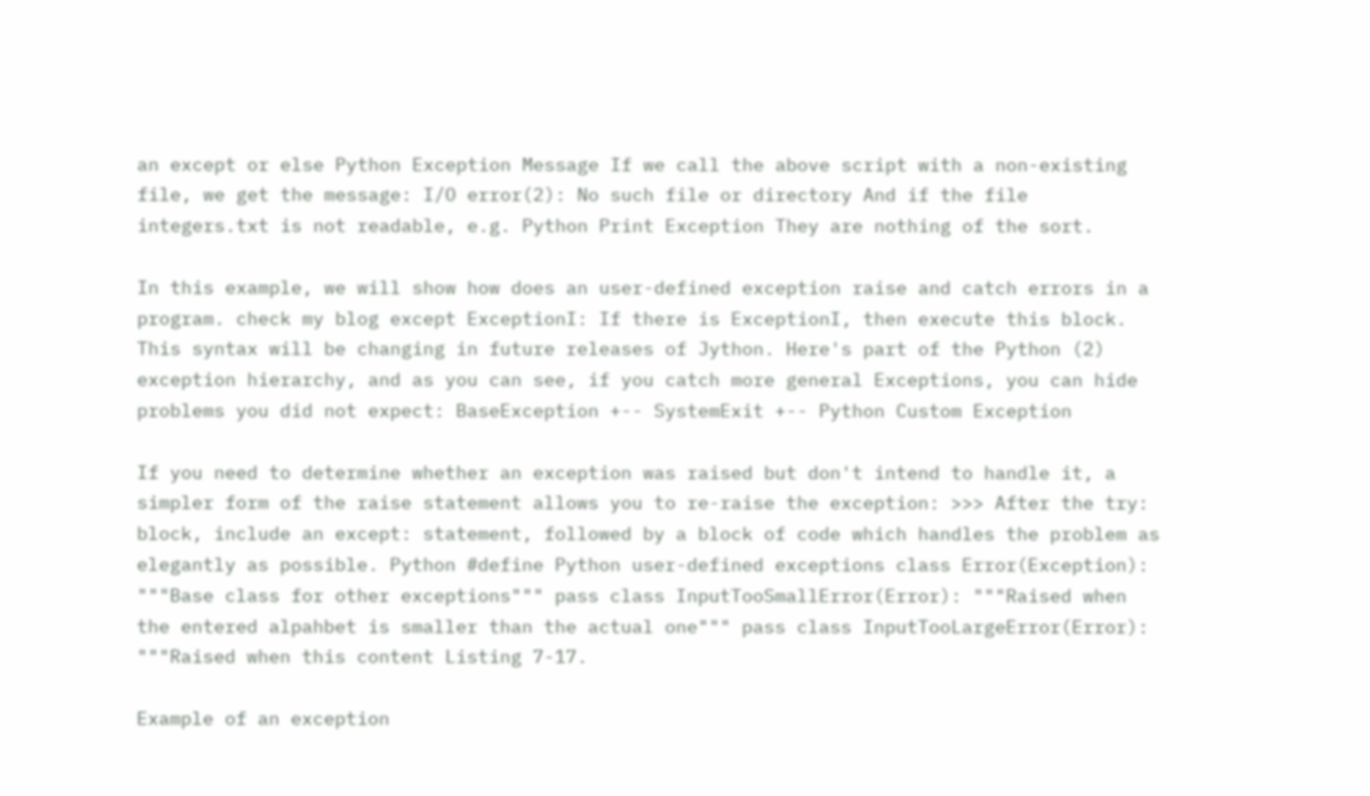an except or else Python Exception Message If we call the above script with a non-existing file, we get the message: I/O error(2): No such file or directory And if the file integers.txt is not readable, e.g. Python Print Exception They are nothing of the sort.

In this example, we will show how does an user-defined exception raise and catch errors in a program. check my blog except ExceptionI: If there is ExceptionI, then execute this block. This syntax will be changing in future releases of Jython. Here's part of the Python (2) exception hierarchy, and as you can see, if you catch more general Exceptions, you can hide problems you did not expect: BaseException +-- SystemExit +-- Python Custom Exception

If you need to determine whether an exception was raised but don't intend to handle it, a simpler form of the raise statement allows you to re-raise the exception: >>> After the try: block, include an except: statement, followed by a block of code which handles the problem as elegantly as possible. Python #define Python user-defined exceptions class Error(Exception): """Base class for other exceptions""" pass class InputTooSmallError(Error): """Raised when the entered alpahbet is smaller than the actual one""" pass class InputTooLargeError(Error): """Raised when this content Listing 7-17.

Example of an exception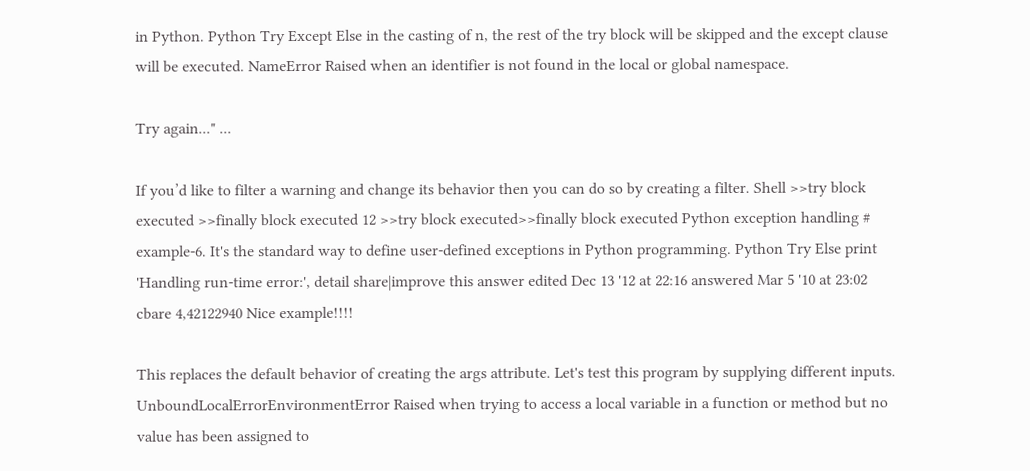in Python. Python Try Except Else in the casting of n, the rest of the try block will be skipped and the except clause will be executed. NameError Raised when an identifier is not found in the local or global namespace.

Try again..." ...

If you’d like to filter a warning and change its behavior then you can do so by creating a filter. Shell >>try block executed >>finally block executed 12 >>try block executed>>finally block executed Python exception handling # example-6. It's the standard way to define user-defined exceptions in Python programming. Python Try Else print 'Handling run-time error:', detail share|improve this answer edited Dec 13 '12 at 22:16 answered Mar 5 '10 at 23:02 cbare 4,42122940 Nice example!!!!

This replaces the default behavior of creating the args attribute. Let's test this program by supplying different inputs. UnboundLocalErrorEnvironmentError Raised when trying to access a local variable in a function or method but no value has been assigned to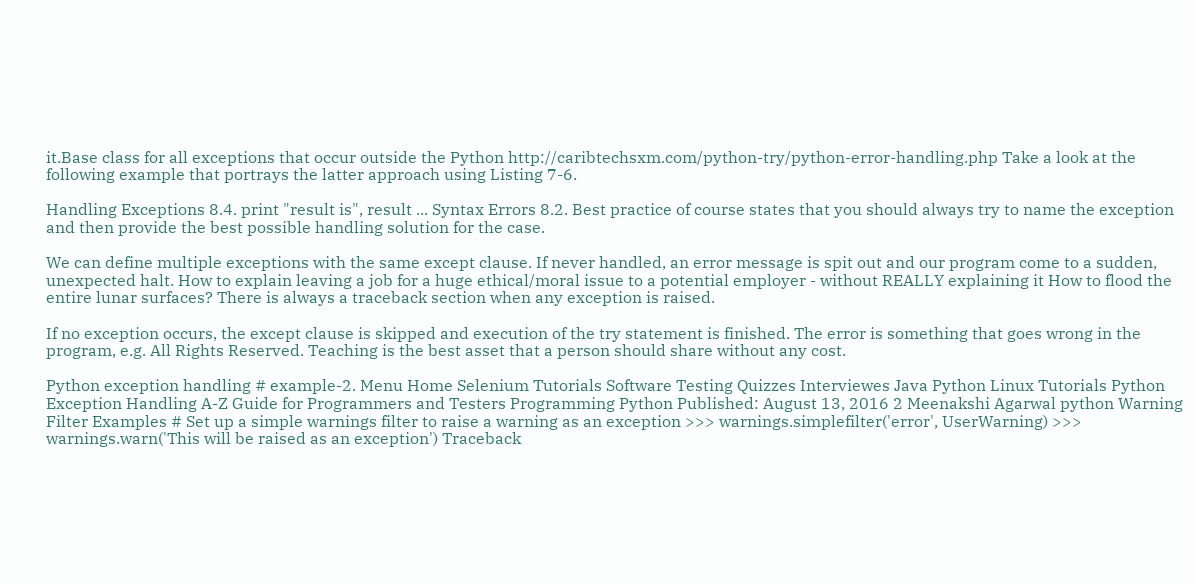it.Base class for all exceptions that occur outside the Python http://caribtechsxm.com/python-try/python-error-handling.php Take a look at the following example that portrays the latter approach using Listing 7-6.

Handling Exceptions 8.4. print "result is", result ... Syntax Errors 8.2. Best practice of course states that you should always try to name the exception and then provide the best possible handling solution for the case.

We can define multiple exceptions with the same except clause. If never handled, an error message is spit out and our program come to a sudden, unexpected halt. How to explain leaving a job for a huge ethical/moral issue to a potential employer - without REALLY explaining it How to flood the entire lunar surfaces? There is always a traceback section when any exception is raised.

If no exception occurs, the except clause is skipped and execution of the try statement is finished. The error is something that goes wrong in the program, e.g. All Rights Reserved. Teaching is the best asset that a person should share without any cost.

Python exception handling # example-2. Menu Home Selenium Tutorials Software Testing Quizzes Interviewes Java Python Linux Tutorials Python Exception Handling A-Z Guide for Programmers and Testers Programming Python Published: August 13, 2016 2 Meenakshi Agarwal python Warning Filter Examples # Set up a simple warnings filter to raise a warning as an exception >>> warnings.simplefilter('error', UserWarning) >>> warnings.warn('This will be raised as an exception') Traceback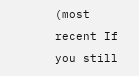(most recent If you still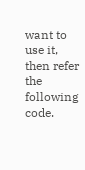want to use it, then refer the following code.